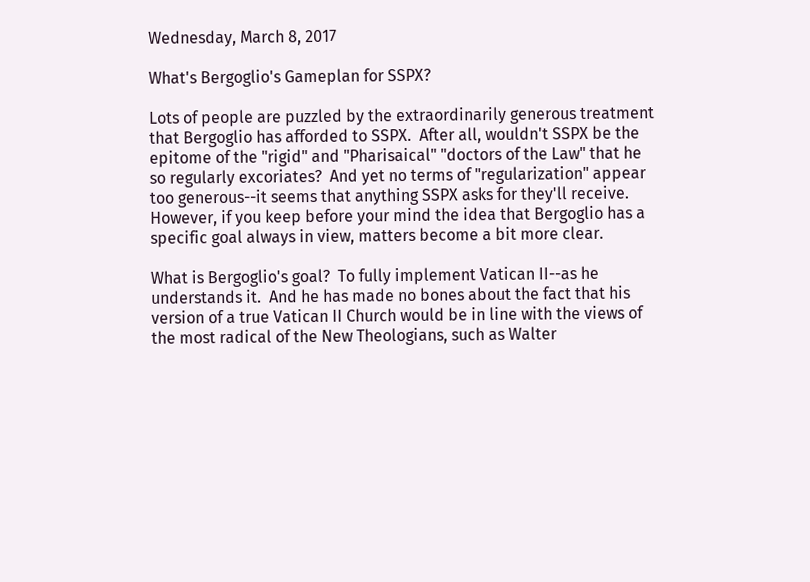Wednesday, March 8, 2017

What's Bergoglio's Gameplan for SSPX?

Lots of people are puzzled by the extraordinarily generous treatment that Bergoglio has afforded to SSPX.  After all, wouldn't SSPX be the epitome of the "rigid" and "Pharisaical" "doctors of the Law" that he so regularly excoriates?  And yet no terms of "regularization" appear too generous--it seems that anything SSPX asks for they'll receive.  However, if you keep before your mind the idea that Bergoglio has a specific goal always in view, matters become a bit more clear.

What is Bergoglio's goal?  To fully implement Vatican II--as he understands it.  And he has made no bones about the fact that his version of a true Vatican II Church would be in line with the views of the most radical of the New Theologians, such as Walter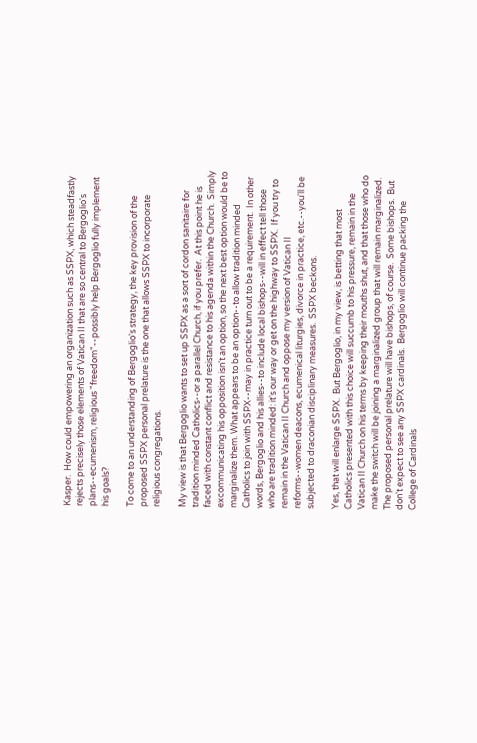Kasper.  How could empowering an organization such as SSPX, which steadfastly rejects precisely those elements of Vatican II that are so central to Bergoglio's plans--ecumenism, religious "freedom"--possibly help Bergoglio fully implement his goals?

To come to an understanding of Bergoglio's strategy, the key provision of the proposed SSPX personal prelature is the one that allows SSPX to incorporate religious congregations.

My view is that Bergoglio wants to set up SSPX as a sort of cordon sanitaire for tradition minded Catholics--or a parallel Church, if you prefer.  At this point he is faced with constant conflict and resistance to his agenda within the Church.  Simply excommunicating his opposition isn't an option, so the next best option would be to marginalize them. What appears to be an option--to allow tradition minded Catholics to join with SSPX--may in practice turn out to be a requirement.  In other words, Bergoglio and his allies--to include local bishops--will in effect tell those who are tradition minded: it's our way or get on the highway to SSPX.  If you try to remain in the Vatican II Church and oppose my version of Vatican II reforms--women deacons, ecumenical liturgies, divorce in practice, etc.--you'll be subjected to draconian disciplinary measures.  SSPX beckons.

Yes, that will enlarge SSPX.  But Bergoglio, in my view, is betting that most Catholics presented with this choice will succumb to his pressure, remain in the Vatican II Church on his terms by keeping their mouths shut, and that those who do make the switch will be joining a marginalized group that will remain marginalized.  The proposed personal prelature will have bishops, of course.  Some bishops.  But don't expect to see any SSPX cardinals.  Bergoglio will continue packing the College of Cardinals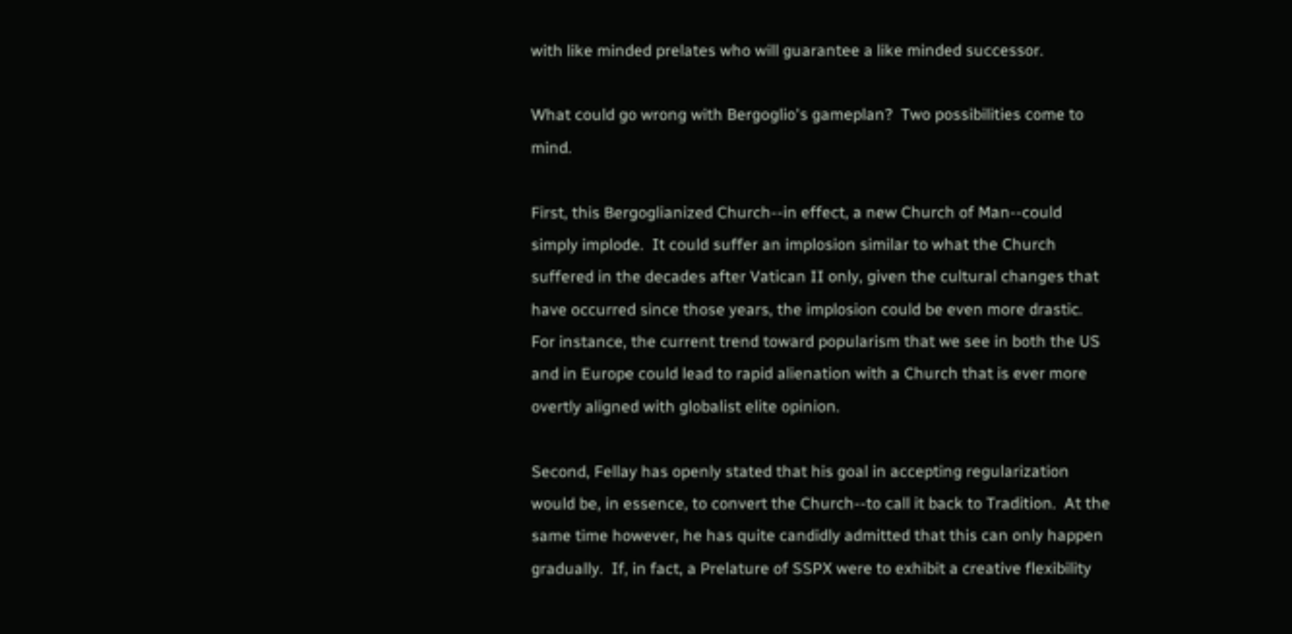with like minded prelates who will guarantee a like minded successor.

What could go wrong with Bergoglio's gameplan?  Two possibilities come to mind.

First, this Bergoglianized Church--in effect, a new Church of Man--could simply implode.  It could suffer an implosion similar to what the Church suffered in the decades after Vatican II only, given the cultural changes that have occurred since those years, the implosion could be even more drastic.  For instance, the current trend toward popularism that we see in both the US and in Europe could lead to rapid alienation with a Church that is ever more overtly aligned with globalist elite opinion.

Second, Fellay has openly stated that his goal in accepting regularization would be, in essence, to convert the Church--to call it back to Tradition.  At the same time however, he has quite candidly admitted that this can only happen gradually.  If, in fact, a Prelature of SSPX were to exhibit a creative flexibility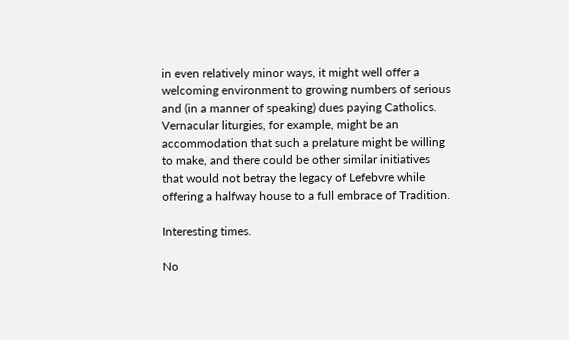in even relatively minor ways, it might well offer a welcoming environment to growing numbers of serious and (in a manner of speaking) dues paying Catholics.  Vernacular liturgies, for example, might be an accommodation that such a prelature might be willing to make, and there could be other similar initiatives that would not betray the legacy of Lefebvre while offering a halfway house to a full embrace of Tradition.

Interesting times.

No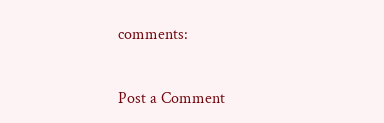comments:

Post a Comment